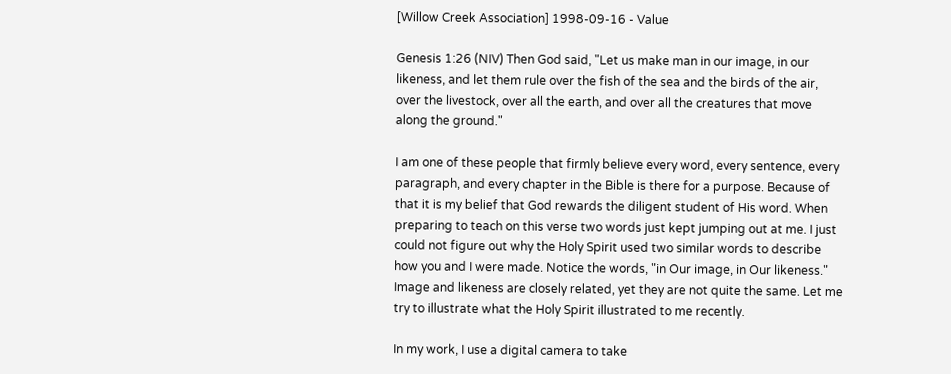[Willow Creek Association] 1998-09-16 - Value

Genesis 1:26 (NIV) Then God said, "Let us make man in our image, in our likeness, and let them rule over the fish of the sea and the birds of the air, over the livestock, over all the earth, and over all the creatures that move along the ground."

I am one of these people that firmly believe every word, every sentence, every paragraph, and every chapter in the Bible is there for a purpose. Because of that it is my belief that God rewards the diligent student of His word. When preparing to teach on this verse two words just kept jumping out at me. I just could not figure out why the Holy Spirit used two similar words to describe how you and I were made. Notice the words, "in Our image, in Our likeness." Image and likeness are closely related, yet they are not quite the same. Let me try to illustrate what the Holy Spirit illustrated to me recently.

In my work, I use a digital camera to take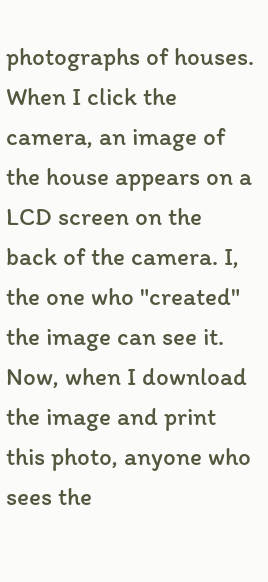photographs of houses. When I click the camera, an image of the house appears on a LCD screen on the back of the camera. I, the one who "created" the image can see it. Now, when I download the image and print this photo, anyone who sees the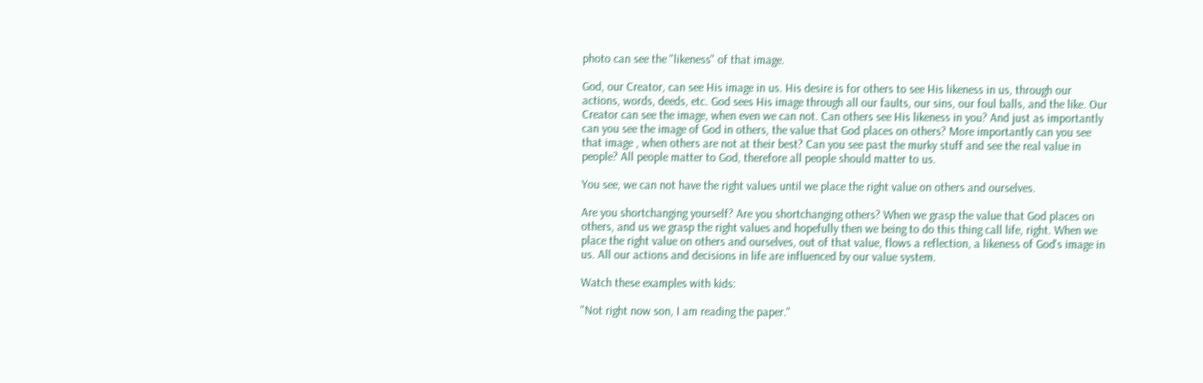photo can see the "likeness" of that image.

God, our Creator, can see His image in us. His desire is for others to see His likeness in us, through our actions, words, deeds, etc. God sees His image through all our faults, our sins, our foul balls, and the like. Our Creator can see the image, when even we can not. Can others see His likeness in you? And just as importantly can you see the image of God in others, the value that God places on others? More importantly can you see that image , when others are not at their best? Can you see past the murky stuff and see the real value in people? All people matter to God, therefore all people should matter to us.

You see, we can not have the right values until we place the right value on others and ourselves.

Are you shortchanging yourself? Are you shortchanging others? When we grasp the value that God places on others, and us we grasp the right values and hopefully then we being to do this thing call life, right. When we place the right value on others and ourselves, out of that value, flows a reflection, a likeness of God's image in us. All our actions and decisions in life are influenced by our value system.

Watch these examples with kids:

"Not right now son, I am reading the paper."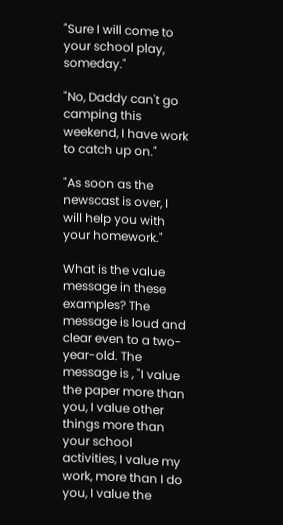"Sure I will come to your school play, someday."

"No, Daddy can't go camping this weekend, I have work to catch up on."

"As soon as the newscast is over, I will help you with your homework."

What is the value message in these examples? The message is loud and clear even to a two-year-old. The message is , "I value the paper more than you, I value other things more than your school activities, I value my work, more than I do you, I value the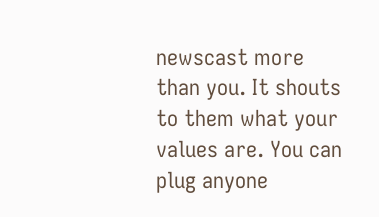newscast more than you. It shouts to them what your values are. You can plug anyone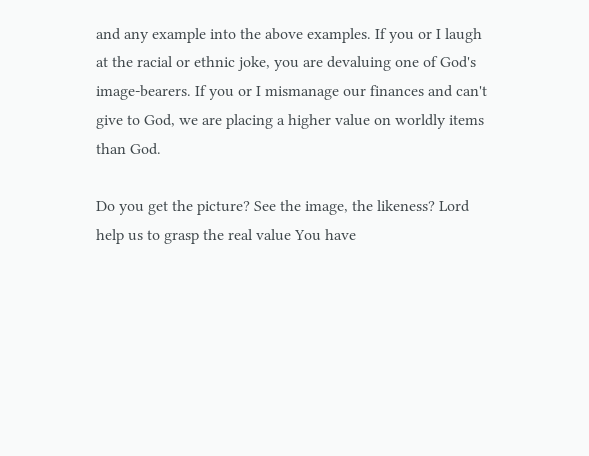and any example into the above examples. If you or I laugh at the racial or ethnic joke, you are devaluing one of God's image-bearers. If you or I mismanage our finances and can't give to God, we are placing a higher value on worldly items than God.

Do you get the picture? See the image, the likeness? Lord help us to grasp the real value You have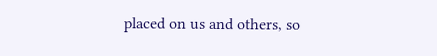placed on us and others, so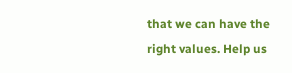that we can have the right values. Help us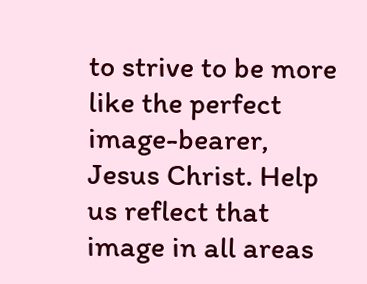to strive to be more like the perfect image-bearer, Jesus Christ. Help us reflect that image in all areas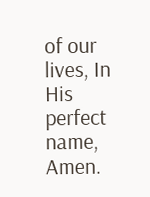of our lives, In His perfect name, Amen.